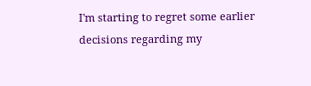I'm starting to regret some earlier decisions regarding my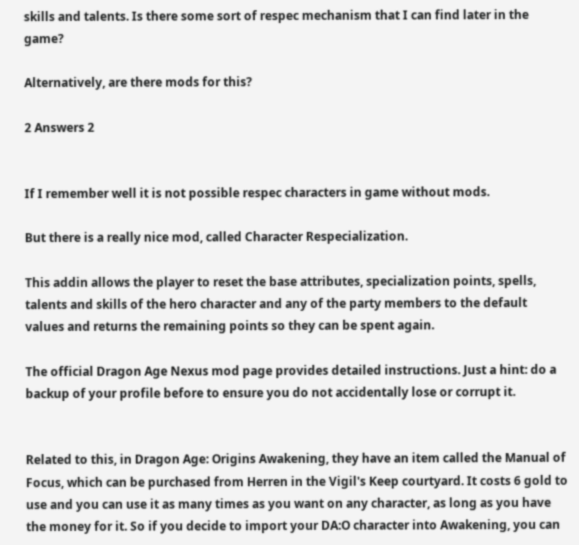skills and talents. Is there some sort of respec mechanism that I can find later in the game?

Alternatively, are there mods for this?

2 Answers 2


If I remember well it is not possible respec characters in game without mods.

But there is a really nice mod, called Character Respecialization.

This addin allows the player to reset the base attributes, specialization points, spells, talents and skills of the hero character and any of the party members to the default values and returns the remaining points so they can be spent again.

The official Dragon Age Nexus mod page provides detailed instructions. Just a hint: do a backup of your profile before to ensure you do not accidentally lose or corrupt it.


Related to this, in Dragon Age: Origins Awakening, they have an item called the Manual of Focus, which can be purchased from Herren in the Vigil's Keep courtyard. It costs 6 gold to use and you can use it as many times as you want on any character, as long as you have the money for it. So if you decide to import your DA:O character into Awakening, you can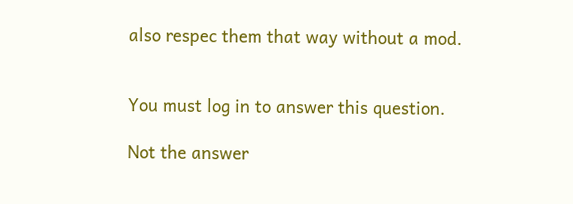also respec them that way without a mod.


You must log in to answer this question.

Not the answer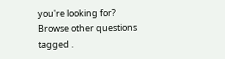you're looking for? Browse other questions tagged .